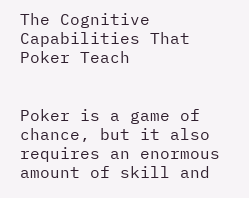The Cognitive Capabilities That Poker Teach


Poker is a game of chance, but it also requires an enormous amount of skill and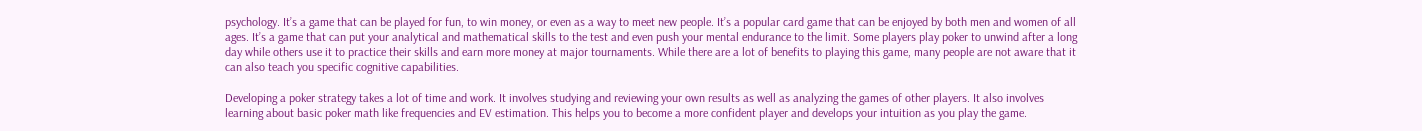psychology. It’s a game that can be played for fun, to win money, or even as a way to meet new people. It’s a popular card game that can be enjoyed by both men and women of all ages. It’s a game that can put your analytical and mathematical skills to the test and even push your mental endurance to the limit. Some players play poker to unwind after a long day while others use it to practice their skills and earn more money at major tournaments. While there are a lot of benefits to playing this game, many people are not aware that it can also teach you specific cognitive capabilities.

Developing a poker strategy takes a lot of time and work. It involves studying and reviewing your own results as well as analyzing the games of other players. It also involves learning about basic poker math like frequencies and EV estimation. This helps you to become a more confident player and develops your intuition as you play the game.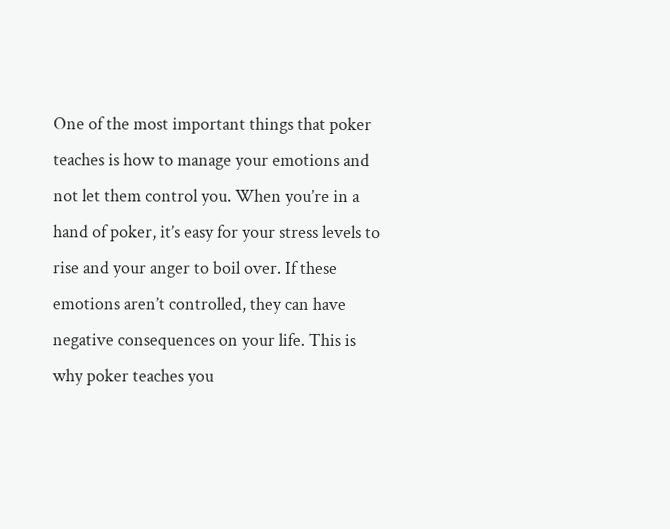One of the most important things that poker teaches is how to manage your emotions and not let them control you. When you’re in a hand of poker, it’s easy for your stress levels to rise and your anger to boil over. If these emotions aren’t controlled, they can have negative consequences on your life. This is why poker teaches you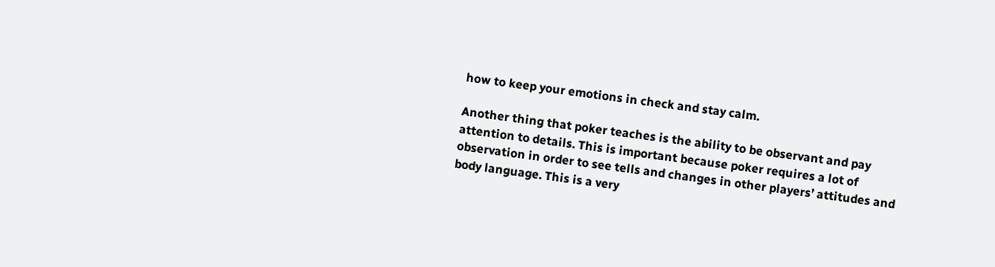how to keep your emotions in check and stay calm.

Another thing that poker teaches is the ability to be observant and pay attention to details. This is important because poker requires a lot of observation in order to see tells and changes in other players’ attitudes and body language. This is a very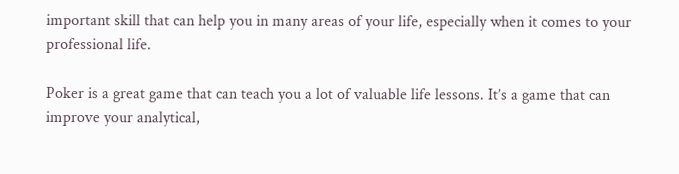important skill that can help you in many areas of your life, especially when it comes to your professional life.

Poker is a great game that can teach you a lot of valuable life lessons. It’s a game that can improve your analytical,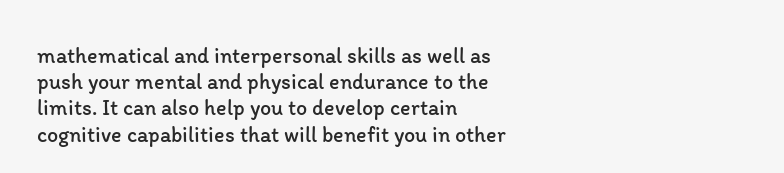mathematical and interpersonal skills as well as push your mental and physical endurance to the limits. It can also help you to develop certain cognitive capabilities that will benefit you in other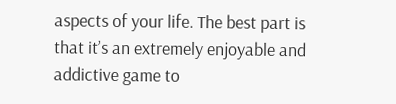aspects of your life. The best part is that it’s an extremely enjoyable and addictive game to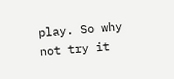play. So why not try it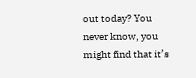out today? You never know, you might find that it’s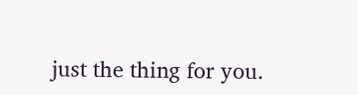just the thing for you.